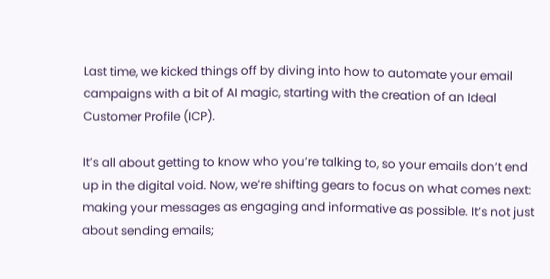Last time, we kicked things off by diving into how to automate your email campaigns with a bit of AI magic, starting with the creation of an Ideal Customer Profile (ICP).

It’s all about getting to know who you’re talking to, so your emails don’t end up in the digital void. Now, we’re shifting gears to focus on what comes next: making your messages as engaging and informative as possible. It’s not just about sending emails;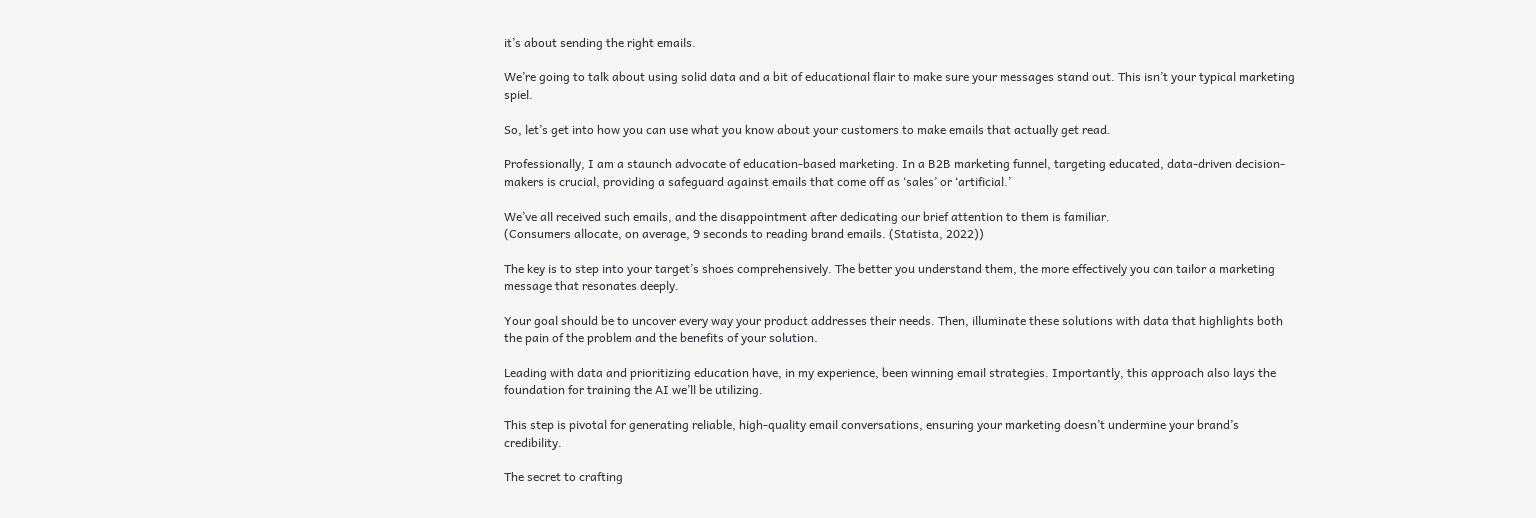it’s about sending the right emails.

We’re going to talk about using solid data and a bit of educational flair to make sure your messages stand out. This isn’t your typical marketing spiel.

So, let’s get into how you can use what you know about your customers to make emails that actually get read.

Professionally, I am a staunch advocate of education-based marketing. In a B2B marketing funnel, targeting educated, data-driven decision-makers is crucial, providing a safeguard against emails that come off as ‘sales’ or ‘artificial.’

We’ve all received such emails, and the disappointment after dedicating our brief attention to them is familiar.
(Consumers allocate, on average, 9 seconds to reading brand emails. (Statista, 2022))

The key is to step into your target’s shoes comprehensively. The better you understand them, the more effectively you can tailor a marketing message that resonates deeply.

Your goal should be to uncover every way your product addresses their needs. Then, illuminate these solutions with data that highlights both the pain of the problem and the benefits of your solution.

Leading with data and prioritizing education have, in my experience, been winning email strategies. Importantly, this approach also lays the foundation for training the AI we’ll be utilizing.

This step is pivotal for generating reliable, high-quality email conversations, ensuring your marketing doesn’t undermine your brand’s credibility.

The secret to crafting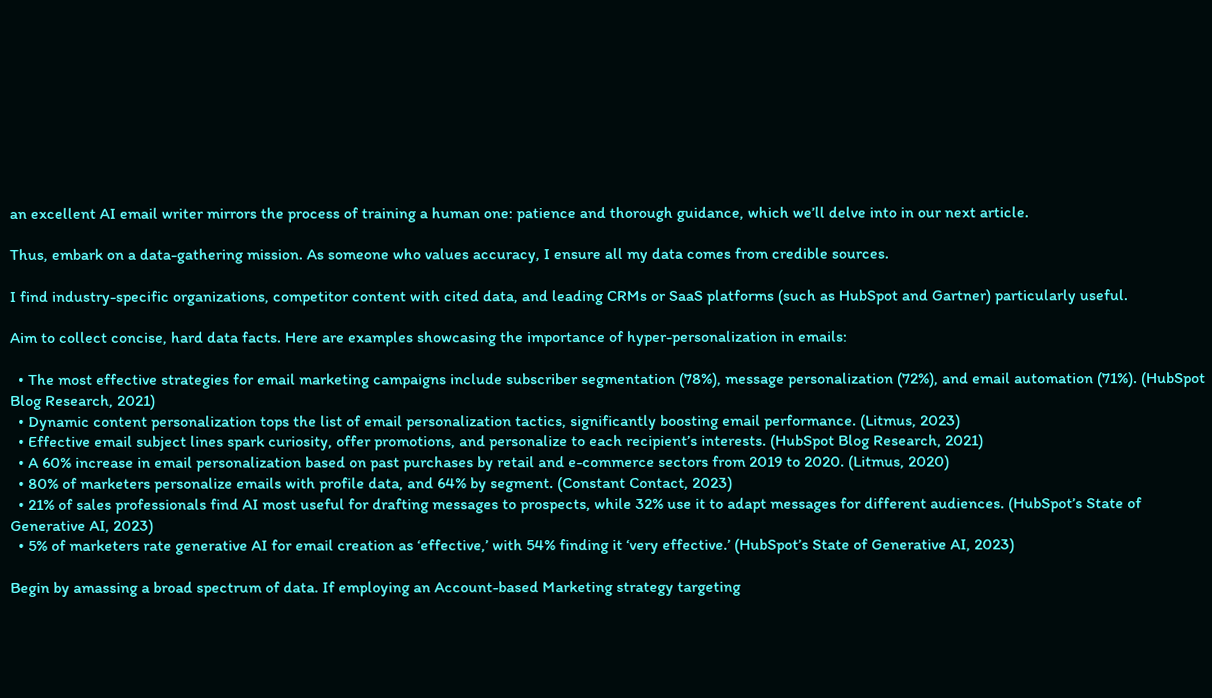an excellent AI email writer mirrors the process of training a human one: patience and thorough guidance, which we’ll delve into in our next article.

Thus, embark on a data-gathering mission. As someone who values accuracy, I ensure all my data comes from credible sources.

I find industry-specific organizations, competitor content with cited data, and leading CRMs or SaaS platforms (such as HubSpot and Gartner) particularly useful.

Aim to collect concise, hard data facts. Here are examples showcasing the importance of hyper-personalization in emails:

  • The most effective strategies for email marketing campaigns include subscriber segmentation (78%), message personalization (72%), and email automation (71%). (HubSpot Blog Research, 2021)
  • Dynamic content personalization tops the list of email personalization tactics, significantly boosting email performance. (Litmus, 2023)
  • Effective email subject lines spark curiosity, offer promotions, and personalize to each recipient’s interests. (HubSpot Blog Research, 2021)
  • A 60% increase in email personalization based on past purchases by retail and e-commerce sectors from 2019 to 2020. (Litmus, 2020)
  • 80% of marketers personalize emails with profile data, and 64% by segment. (Constant Contact, 2023)
  • 21% of sales professionals find AI most useful for drafting messages to prospects, while 32% use it to adapt messages for different audiences. (HubSpot’s State of Generative AI, 2023)
  • 5% of marketers rate generative AI for email creation as ‘effective,’ with 54% finding it ‘very effective.’ (HubSpot’s State of Generative AI, 2023)

Begin by amassing a broad spectrum of data. If employing an Account-based Marketing strategy targeting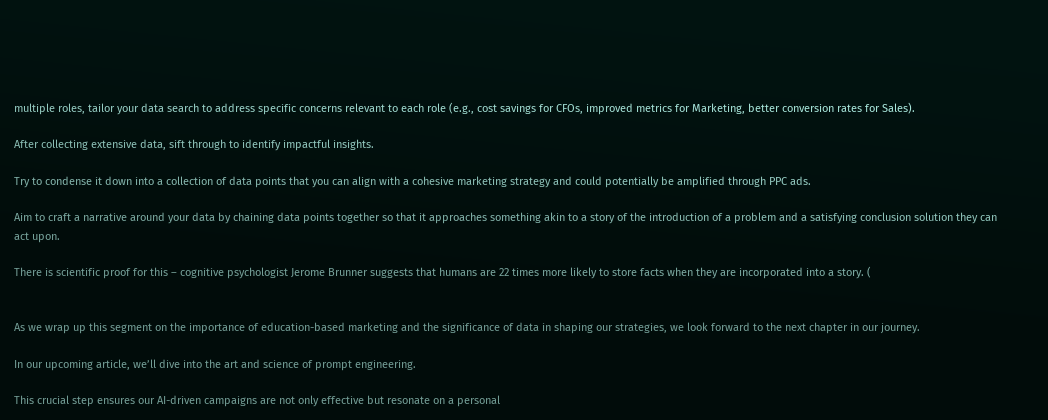multiple roles, tailor your data search to address specific concerns relevant to each role (e.g., cost savings for CFOs, improved metrics for Marketing, better conversion rates for Sales).

After collecting extensive data, sift through to identify impactful insights.

Try to condense it down into a collection of data points that you can align with a cohesive marketing strategy and could potentially be amplified through PPC ads.

Aim to craft a narrative around your data by chaining data points together so that it approaches something akin to a story of the introduction of a problem and a satisfying conclusion solution they can act upon.

There is scientific proof for this – cognitive psychologist Jerome Brunner suggests that humans are 22 times more likely to store facts when they are incorporated into a story. (


As we wrap up this segment on the importance of education-based marketing and the significance of data in shaping our strategies, we look forward to the next chapter in our journey.

In our upcoming article, we’ll dive into the art and science of prompt engineering.

This crucial step ensures our AI-driven campaigns are not only effective but resonate on a personal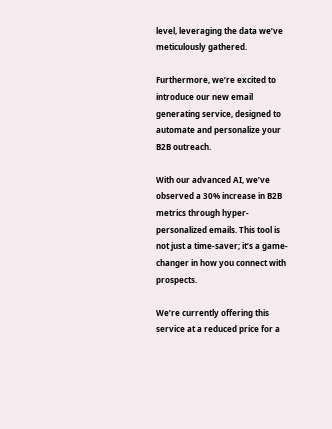level, leveraging the data we’ve meticulously gathered.

Furthermore, we’re excited to introduce our new email generating service, designed to automate and personalize your B2B outreach.

With our advanced AI, we’ve observed a 30% increase in B2B metrics through hyper-personalized emails. This tool is not just a time-saver; it’s a game-changer in how you connect with prospects.

We’re currently offering this service at a reduced price for a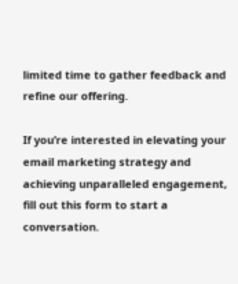limited time to gather feedback and refine our offering.

If you’re interested in elevating your email marketing strategy and achieving unparalleled engagement, fill out this form to start a conversation.